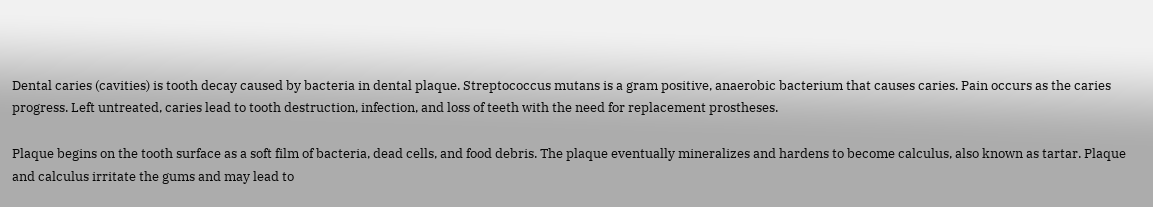Dental caries (cavities) is tooth decay caused by bacteria in dental plaque. Streptococcus mutans is a gram positive, anaerobic bacterium that causes caries. Pain occurs as the caries progress. Left untreated, caries lead to tooth destruction, infection, and loss of teeth with the need for replacement prostheses.

Plaque begins on the tooth surface as a soft film of bacteria, dead cells, and food debris. The plaque eventually mineralizes and hardens to become calculus, also known as tartar. Plaque and calculus irritate the gums and may lead to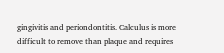gingivitis and periondontitis. Calculus is more difficult to remove than plaque and requires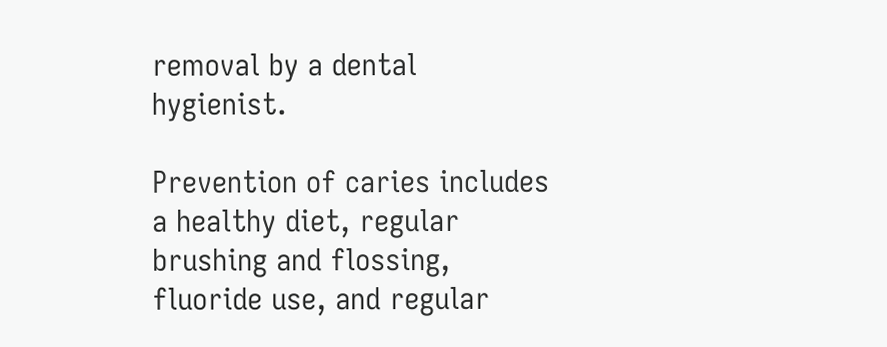removal by a dental hygienist.

Prevention of caries includes a healthy diet, regular brushing and flossing, fluoride use, and regular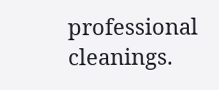professional cleanings.